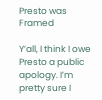Presto was Framed

Y’all, I think I owe Presto a public apology. I’m pretty sure I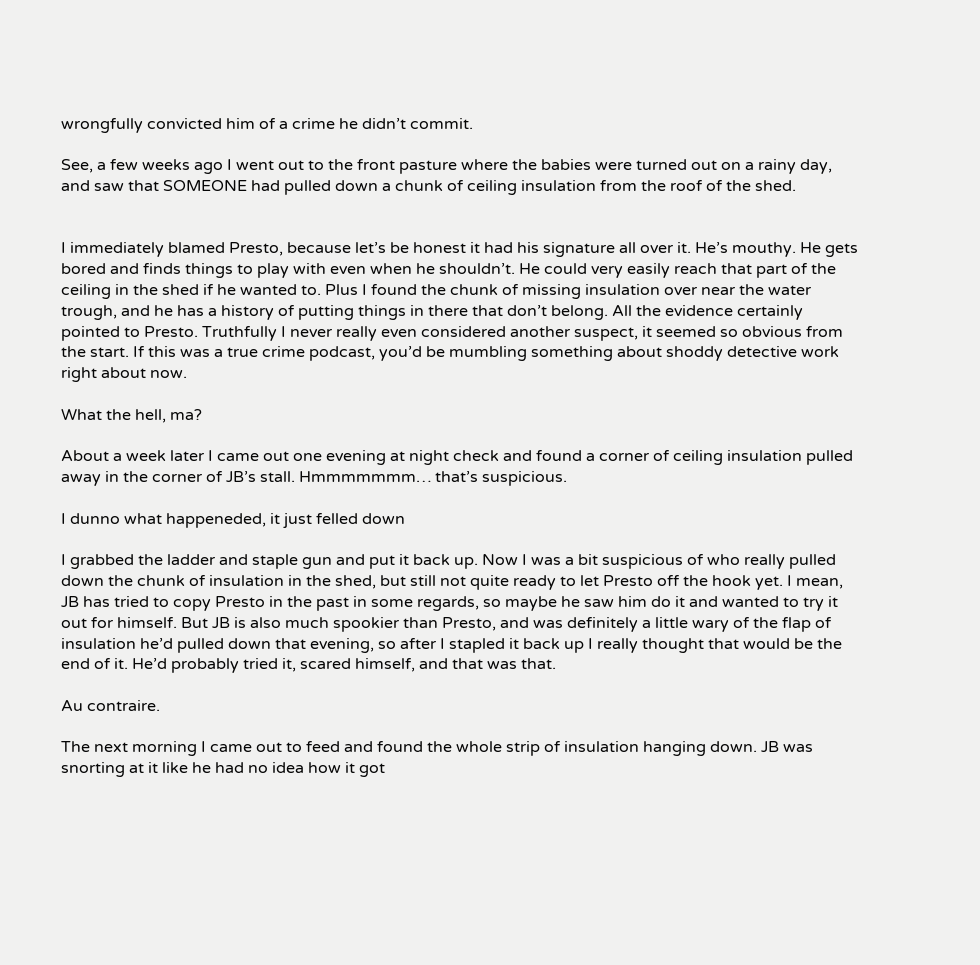wrongfully convicted him of a crime he didn’t commit.

See, a few weeks ago I went out to the front pasture where the babies were turned out on a rainy day, and saw that SOMEONE had pulled down a chunk of ceiling insulation from the roof of the shed.


I immediately blamed Presto, because let’s be honest it had his signature all over it. He’s mouthy. He gets bored and finds things to play with even when he shouldn’t. He could very easily reach that part of the ceiling in the shed if he wanted to. Plus I found the chunk of missing insulation over near the water trough, and he has a history of putting things in there that don’t belong. All the evidence certainly pointed to Presto. Truthfully I never really even considered another suspect, it seemed so obvious from the start. If this was a true crime podcast, you’d be mumbling something about shoddy detective work right about now.

What the hell, ma?

About a week later I came out one evening at night check and found a corner of ceiling insulation pulled away in the corner of JB’s stall. Hmmmmmmm… that’s suspicious.

I dunno what happeneded, it just felled down

I grabbed the ladder and staple gun and put it back up. Now I was a bit suspicious of who really pulled down the chunk of insulation in the shed, but still not quite ready to let Presto off the hook yet. I mean, JB has tried to copy Presto in the past in some regards, so maybe he saw him do it and wanted to try it out for himself. But JB is also much spookier than Presto, and was definitely a little wary of the flap of insulation he’d pulled down that evening, so after I stapled it back up I really thought that would be the end of it. He’d probably tried it, scared himself, and that was that.

Au contraire.

The next morning I came out to feed and found the whole strip of insulation hanging down. JB was snorting at it like he had no idea how it got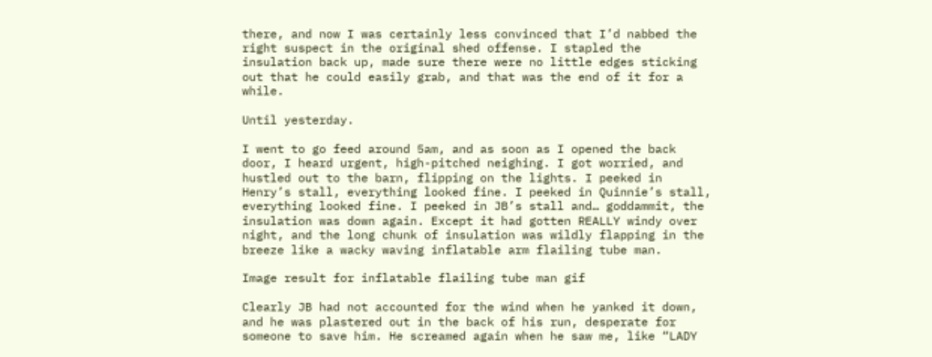there, and now I was certainly less convinced that I’d nabbed the right suspect in the original shed offense. I stapled the insulation back up, made sure there were no little edges sticking out that he could easily grab, and that was the end of it for a while.

Until yesterday.

I went to go feed around 5am, and as soon as I opened the back door, I heard urgent, high-pitched neighing. I got worried, and hustled out to the barn, flipping on the lights. I peeked in Henry’s stall, everything looked fine. I peeked in Quinnie’s stall, everything looked fine. I peeked in JB’s stall and… goddammit, the insulation was down again. Except it had gotten REALLY windy over night, and the long chunk of insulation was wildly flapping in the breeze like a wacky waving inflatable arm flailing tube man.

Image result for inflatable flailing tube man gif

Clearly JB had not accounted for the wind when he yanked it down, and he was plastered out in the back of his run, desperate for someone to save him. He screamed again when he saw me, like “LADY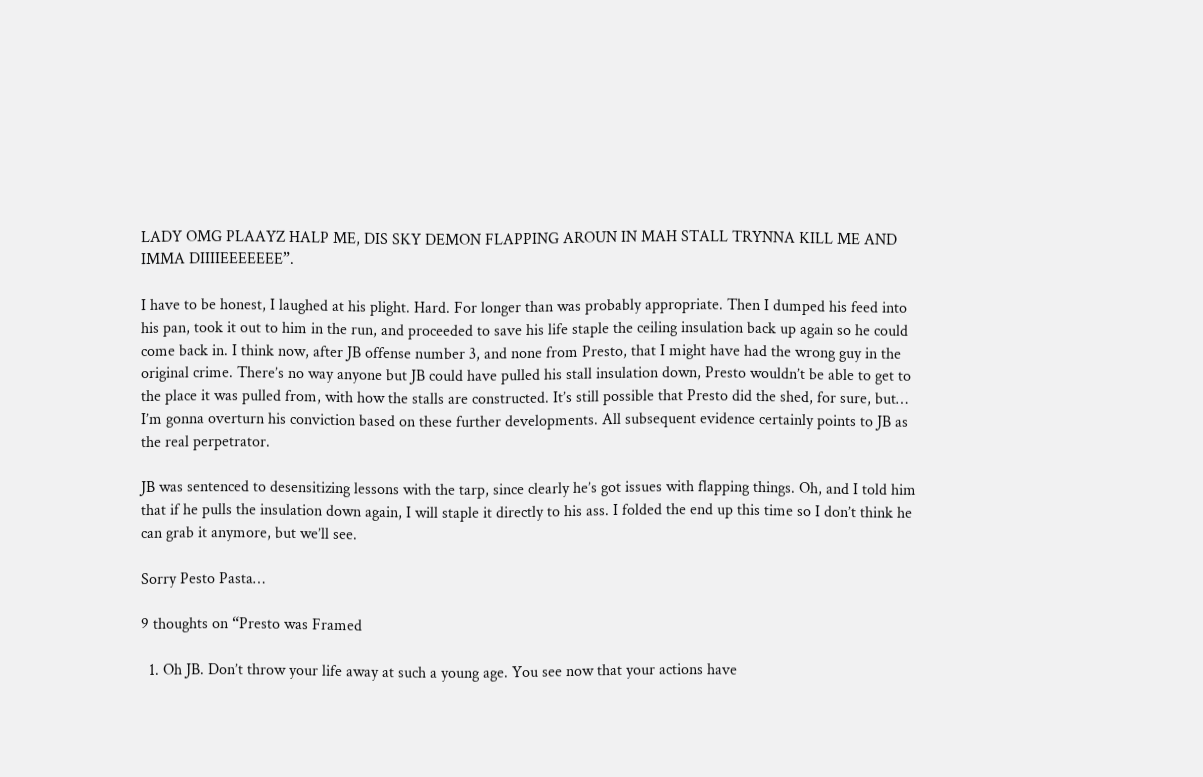LADY OMG PLAAYZ HALP ME, DIS SKY DEMON FLAPPING AROUN IN MAH STALL TRYNNA KILL ME AND IMMA DIIIIEEEEEEE”.

I have to be honest, I laughed at his plight. Hard. For longer than was probably appropriate. Then I dumped his feed into his pan, took it out to him in the run, and proceeded to save his life staple the ceiling insulation back up again so he could come back in. I think now, after JB offense number 3, and none from Presto, that I might have had the wrong guy in the original crime. There’s no way anyone but JB could have pulled his stall insulation down, Presto wouldn’t be able to get to the place it was pulled from, with how the stalls are constructed. It’s still possible that Presto did the shed, for sure, but… I’m gonna overturn his conviction based on these further developments. All subsequent evidence certainly points to JB as the real perpetrator.

JB was sentenced to desensitizing lessons with the tarp, since clearly he’s got issues with flapping things. Oh, and I told him that if he pulls the insulation down again, I will staple it directly to his ass. I folded the end up this time so I don’t think he can grab it anymore, but we’ll see.

Sorry Pesto Pasta…

9 thoughts on “Presto was Framed

  1. Oh JB. Don’t throw your life away at such a young age. You see now that your actions have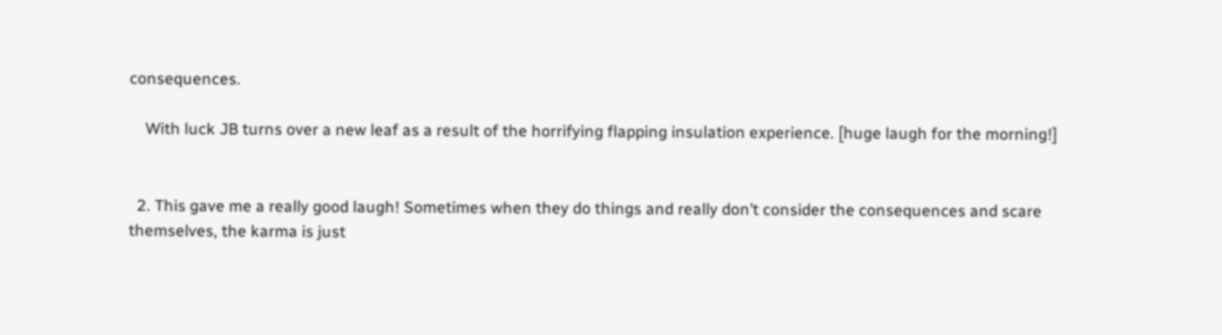consequences.

    With luck JB turns over a new leaf as a result of the horrifying flapping insulation experience. [huge laugh for the morning!]


  2. This gave me a really good laugh! Sometimes when they do things and really don’t consider the consequences and scare themselves, the karma is just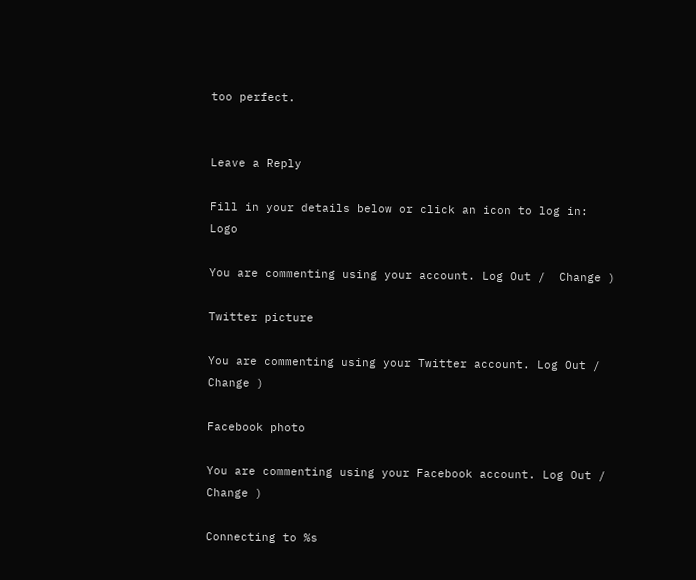too perfect.


Leave a Reply

Fill in your details below or click an icon to log in: Logo

You are commenting using your account. Log Out /  Change )

Twitter picture

You are commenting using your Twitter account. Log Out /  Change )

Facebook photo

You are commenting using your Facebook account. Log Out /  Change )

Connecting to %s